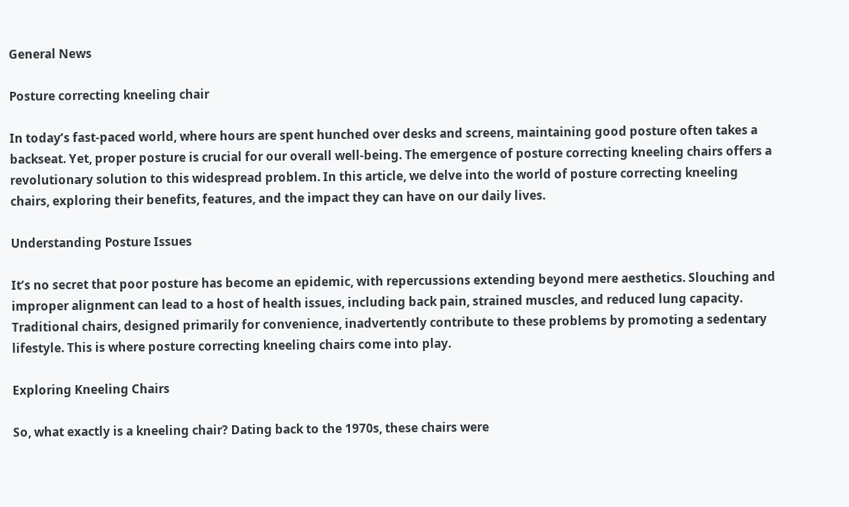General News

Posture correcting kneeling chair

In today’s fast-paced world, where hours are spent hunched over desks and screens, maintaining good posture often takes a backseat. Yet, proper posture is crucial for our overall well-being. The emergence of posture correcting kneeling chairs offers a revolutionary solution to this widespread problem. In this article, we delve into the world of posture correcting kneeling chairs, exploring their benefits, features, and the impact they can have on our daily lives.

Understanding Posture Issues

It’s no secret that poor posture has become an epidemic, with repercussions extending beyond mere aesthetics. Slouching and improper alignment can lead to a host of health issues, including back pain, strained muscles, and reduced lung capacity. Traditional chairs, designed primarily for convenience, inadvertently contribute to these problems by promoting a sedentary lifestyle. This is where posture correcting kneeling chairs come into play.

Exploring Kneeling Chairs

So, what exactly is a kneeling chair? Dating back to the 1970s, these chairs were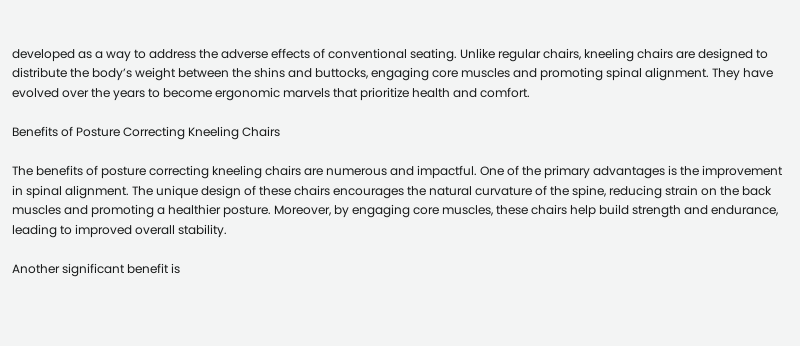developed as a way to address the adverse effects of conventional seating. Unlike regular chairs, kneeling chairs are designed to distribute the body’s weight between the shins and buttocks, engaging core muscles and promoting spinal alignment. They have evolved over the years to become ergonomic marvels that prioritize health and comfort.

Benefits of Posture Correcting Kneeling Chairs

The benefits of posture correcting kneeling chairs are numerous and impactful. One of the primary advantages is the improvement in spinal alignment. The unique design of these chairs encourages the natural curvature of the spine, reducing strain on the back muscles and promoting a healthier posture. Moreover, by engaging core muscles, these chairs help build strength and endurance, leading to improved overall stability.

Another significant benefit is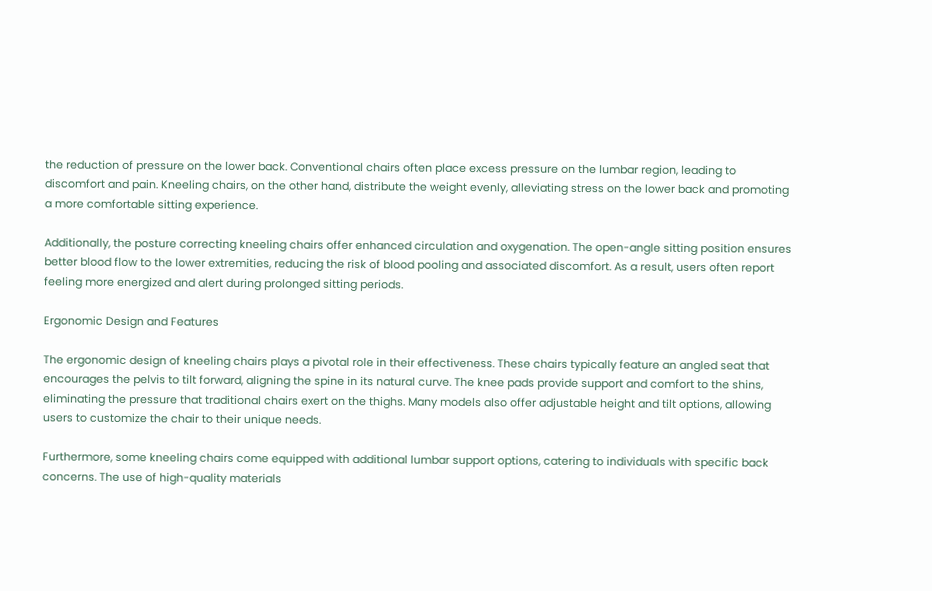the reduction of pressure on the lower back. Conventional chairs often place excess pressure on the lumbar region, leading to discomfort and pain. Kneeling chairs, on the other hand, distribute the weight evenly, alleviating stress on the lower back and promoting a more comfortable sitting experience.

Additionally, the posture correcting kneeling chairs offer enhanced circulation and oxygenation. The open-angle sitting position ensures better blood flow to the lower extremities, reducing the risk of blood pooling and associated discomfort. As a result, users often report feeling more energized and alert during prolonged sitting periods.

Ergonomic Design and Features

The ergonomic design of kneeling chairs plays a pivotal role in their effectiveness. These chairs typically feature an angled seat that encourages the pelvis to tilt forward, aligning the spine in its natural curve. The knee pads provide support and comfort to the shins, eliminating the pressure that traditional chairs exert on the thighs. Many models also offer adjustable height and tilt options, allowing users to customize the chair to their unique needs.

Furthermore, some kneeling chairs come equipped with additional lumbar support options, catering to individuals with specific back concerns. The use of high-quality materials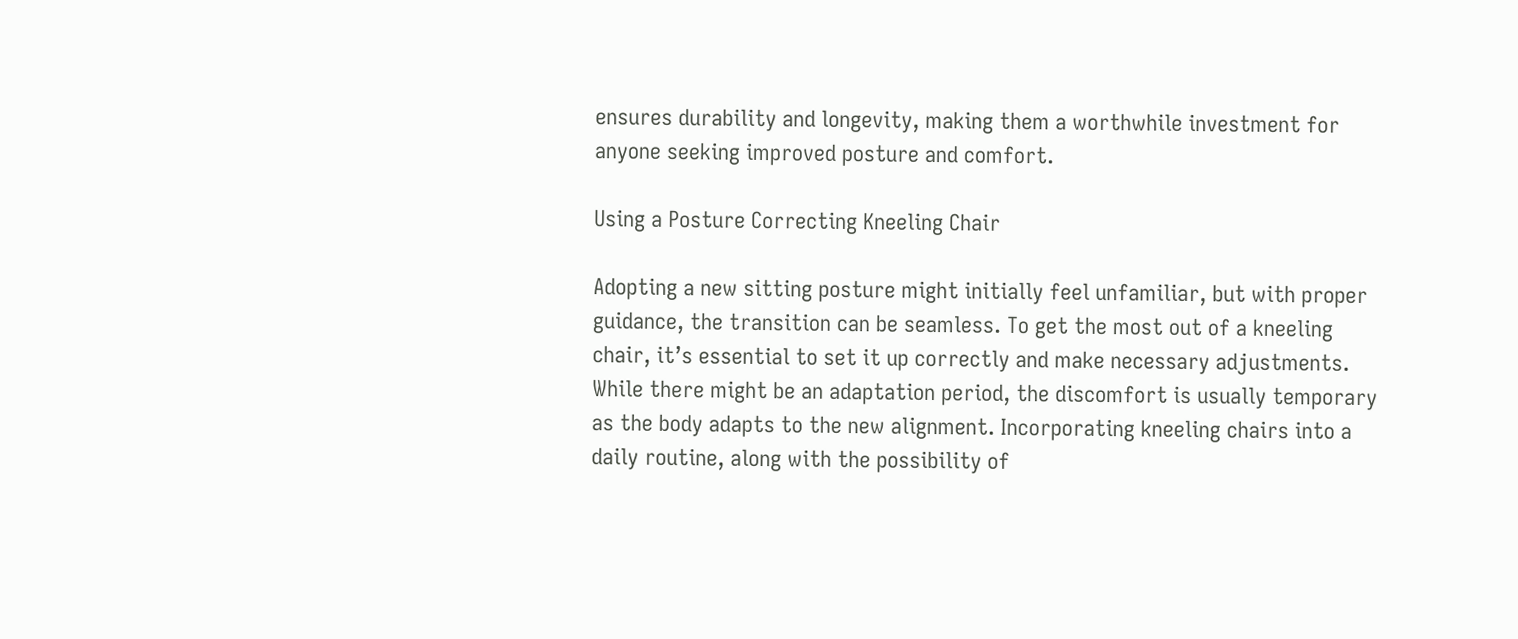ensures durability and longevity, making them a worthwhile investment for anyone seeking improved posture and comfort.

Using a Posture Correcting Kneeling Chair

Adopting a new sitting posture might initially feel unfamiliar, but with proper guidance, the transition can be seamless. To get the most out of a kneeling chair, it’s essential to set it up correctly and make necessary adjustments. While there might be an adaptation period, the discomfort is usually temporary as the body adapts to the new alignment. Incorporating kneeling chairs into a daily routine, along with the possibility of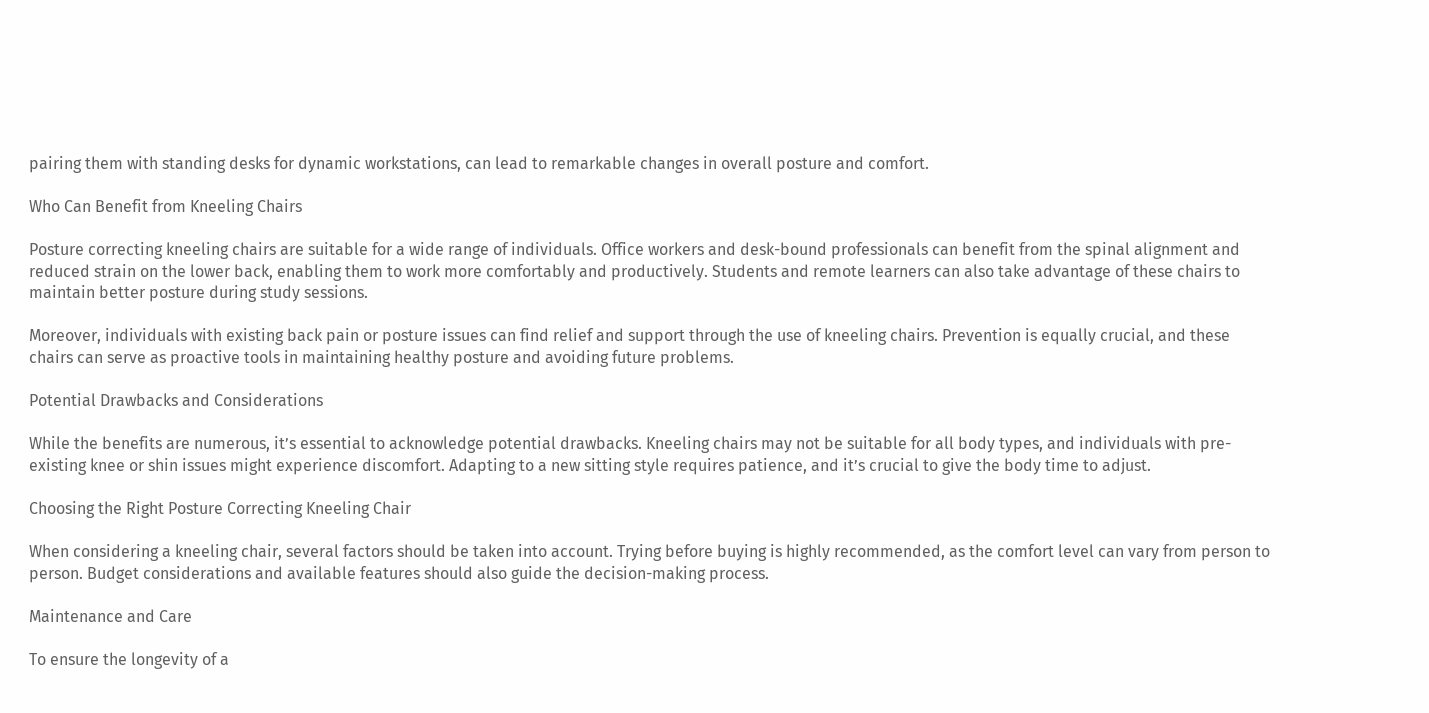pairing them with standing desks for dynamic workstations, can lead to remarkable changes in overall posture and comfort.

Who Can Benefit from Kneeling Chairs

Posture correcting kneeling chairs are suitable for a wide range of individuals. Office workers and desk-bound professionals can benefit from the spinal alignment and reduced strain on the lower back, enabling them to work more comfortably and productively. Students and remote learners can also take advantage of these chairs to maintain better posture during study sessions.

Moreover, individuals with existing back pain or posture issues can find relief and support through the use of kneeling chairs. Prevention is equally crucial, and these chairs can serve as proactive tools in maintaining healthy posture and avoiding future problems.

Potential Drawbacks and Considerations

While the benefits are numerous, it’s essential to acknowledge potential drawbacks. Kneeling chairs may not be suitable for all body types, and individuals with pre-existing knee or shin issues might experience discomfort. Adapting to a new sitting style requires patience, and it’s crucial to give the body time to adjust.

Choosing the Right Posture Correcting Kneeling Chair

When considering a kneeling chair, several factors should be taken into account. Trying before buying is highly recommended, as the comfort level can vary from person to person. Budget considerations and available features should also guide the decision-making process.

Maintenance and Care

To ensure the longevity of a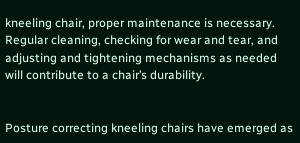kneeling chair, proper maintenance is necessary. Regular cleaning, checking for wear and tear, and adjusting and tightening mechanisms as needed will contribute to a chair’s durability.


Posture correcting kneeling chairs have emerged as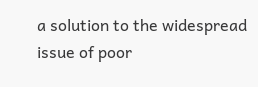a solution to the widespread issue of poor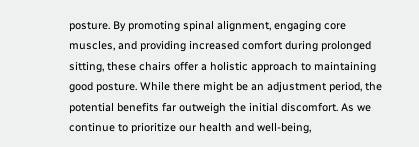posture. By promoting spinal alignment, engaging core muscles, and providing increased comfort during prolonged sitting, these chairs offer a holistic approach to maintaining good posture. While there might be an adjustment period, the potential benefits far outweigh the initial discomfort. As we continue to prioritize our health and well-being,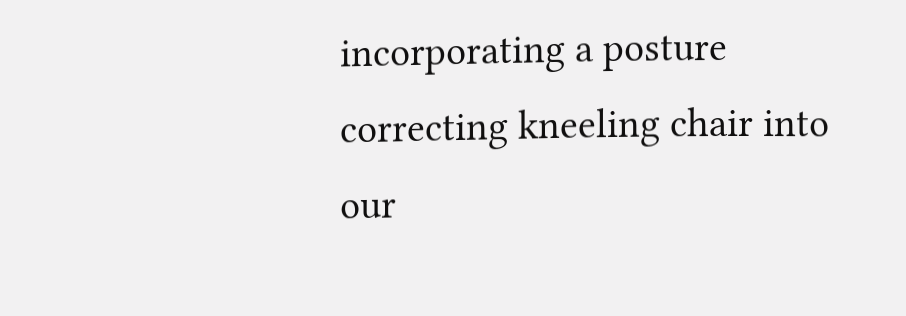incorporating a posture correcting kneeling chair into our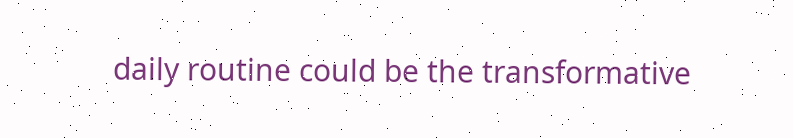daily routine could be the transformative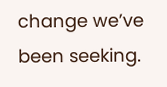change we’ve been seeking.